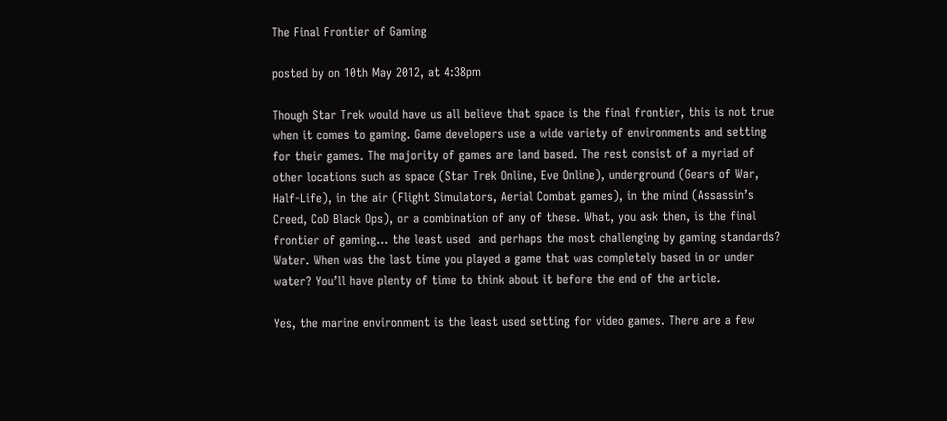The Final Frontier of Gaming

posted by on 10th May 2012, at 4:38pm

Though Star Trek would have us all believe that space is the final frontier, this is not true when it comes to gaming. Game developers use a wide variety of environments and setting for their games. The majority of games are land based. The rest consist of a myriad of other locations such as space (Star Trek Online, Eve Online), underground (Gears of War, Half-Life), in the air (Flight Simulators, Aerial Combat games), in the mind (Assassin’s Creed, CoD Black Ops), or a combination of any of these. What, you ask then, is the final frontier of gaming… the least used  and perhaps the most challenging by gaming standards? Water. When was the last time you played a game that was completely based in or under water? You’ll have plenty of time to think about it before the end of the article.

Yes, the marine environment is the least used setting for video games. There are a few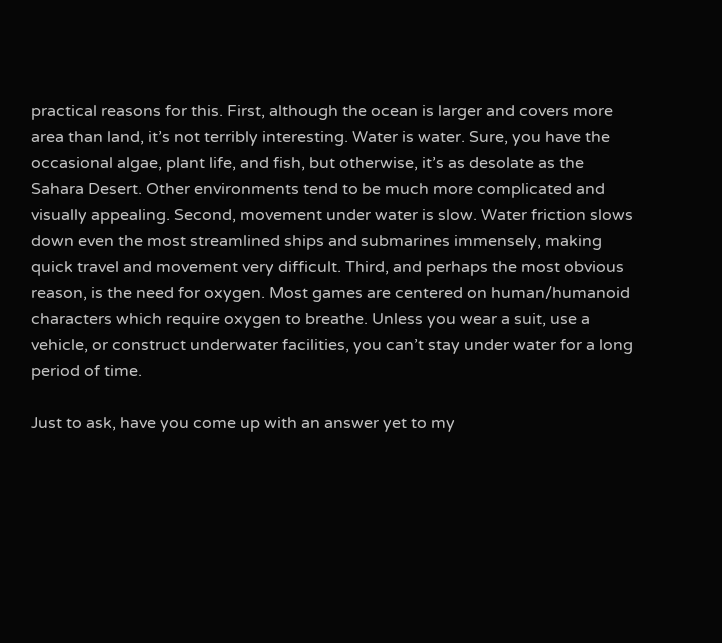practical reasons for this. First, although the ocean is larger and covers more area than land, it’s not terribly interesting. Water is water. Sure, you have the occasional algae, plant life, and fish, but otherwise, it’s as desolate as the Sahara Desert. Other environments tend to be much more complicated and visually appealing. Second, movement under water is slow. Water friction slows down even the most streamlined ships and submarines immensely, making quick travel and movement very difficult. Third, and perhaps the most obvious reason, is the need for oxygen. Most games are centered on human/humanoid characters which require oxygen to breathe. Unless you wear a suit, use a vehicle, or construct underwater facilities, you can’t stay under water for a long period of time.

Just to ask, have you come up with an answer yet to my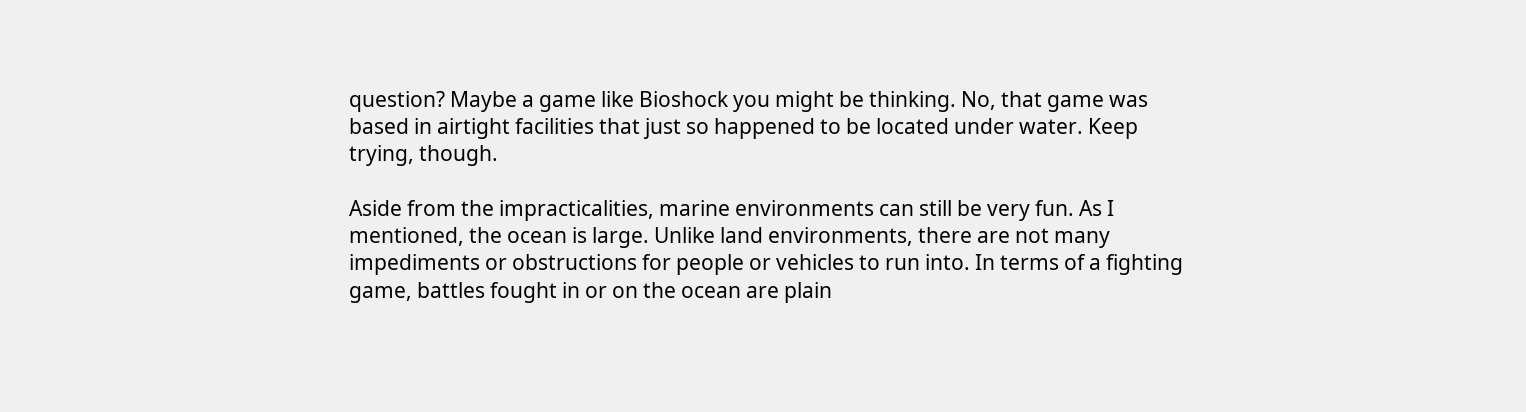question? Maybe a game like Bioshock you might be thinking. No, that game was based in airtight facilities that just so happened to be located under water. Keep trying, though.

Aside from the impracticalities, marine environments can still be very fun. As I mentioned, the ocean is large. Unlike land environments, there are not many impediments or obstructions for people or vehicles to run into. In terms of a fighting game, battles fought in or on the ocean are plain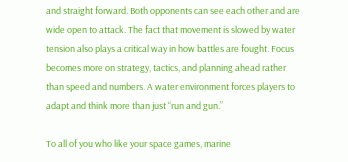and straight forward. Both opponents can see each other and are wide open to attack. The fact that movement is slowed by water tension also plays a critical way in how battles are fought. Focus becomes more on strategy, tactics, and planning ahead rather than speed and numbers. A water environment forces players to adapt and think more than just “run and gun.”

To all of you who like your space games, marine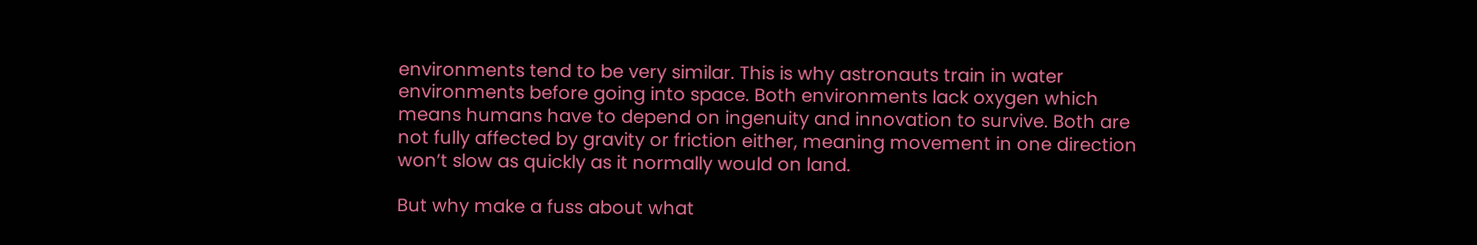environments tend to be very similar. This is why astronauts train in water environments before going into space. Both environments lack oxygen which means humans have to depend on ingenuity and innovation to survive. Both are not fully affected by gravity or friction either, meaning movement in one direction won’t slow as quickly as it normally would on land.

But why make a fuss about what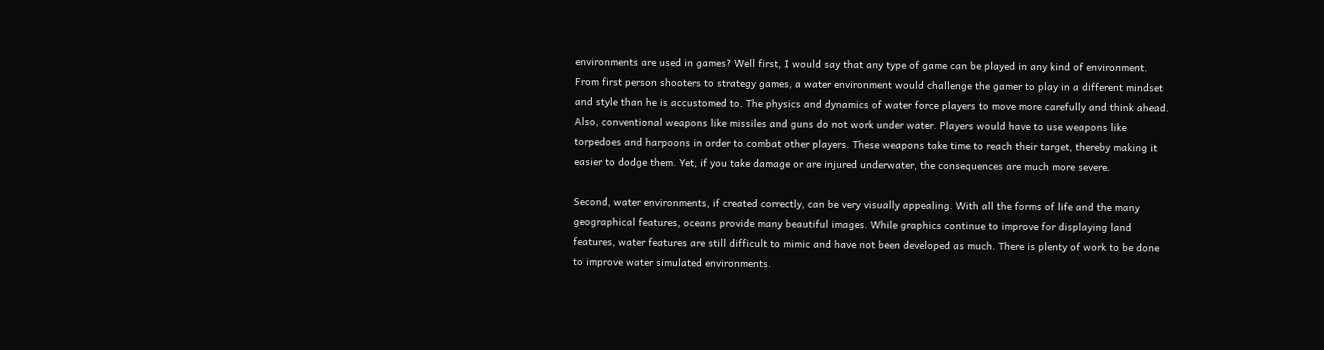environments are used in games? Well first, I would say that any type of game can be played in any kind of environment. From first person shooters to strategy games, a water environment would challenge the gamer to play in a different mindset and style than he is accustomed to. The physics and dynamics of water force players to move more carefully and think ahead. Also, conventional weapons like missiles and guns do not work under water. Players would have to use weapons like torpedoes and harpoons in order to combat other players. These weapons take time to reach their target, thereby making it easier to dodge them. Yet, if you take damage or are injured underwater, the consequences are much more severe.

Second, water environments, if created correctly, can be very visually appealing. With all the forms of life and the many geographical features, oceans provide many beautiful images. While graphics continue to improve for displaying land features, water features are still difficult to mimic and have not been developed as much. There is plenty of work to be done to improve water simulated environments.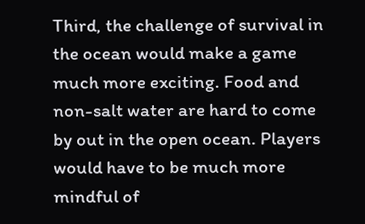Third, the challenge of survival in the ocean would make a game much more exciting. Food and non-salt water are hard to come by out in the open ocean. Players would have to be much more mindful of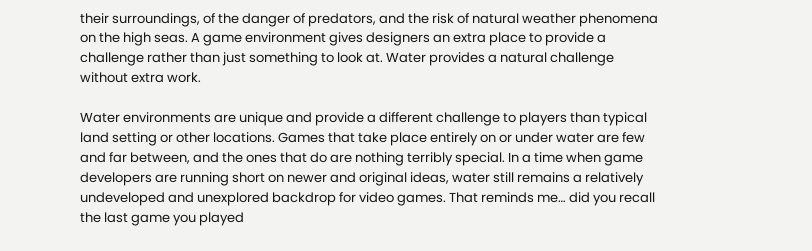their surroundings, of the danger of predators, and the risk of natural weather phenomena on the high seas. A game environment gives designers an extra place to provide a challenge rather than just something to look at. Water provides a natural challenge without extra work.

Water environments are unique and provide a different challenge to players than typical land setting or other locations. Games that take place entirely on or under water are few and far between, and the ones that do are nothing terribly special. In a time when game developers are running short on newer and original ideas, water still remains a relatively undeveloped and unexplored backdrop for video games. That reminds me… did you recall the last game you played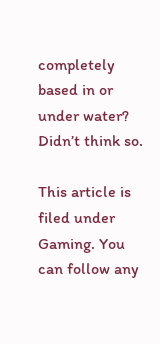completely based in or under water? Didn’t think so.

This article is filed under Gaming. You can follow any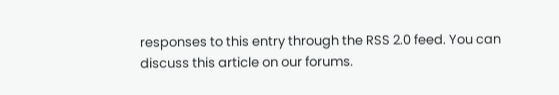responses to this entry through the RSS 2.0 feed. You can discuss this article on our forums.